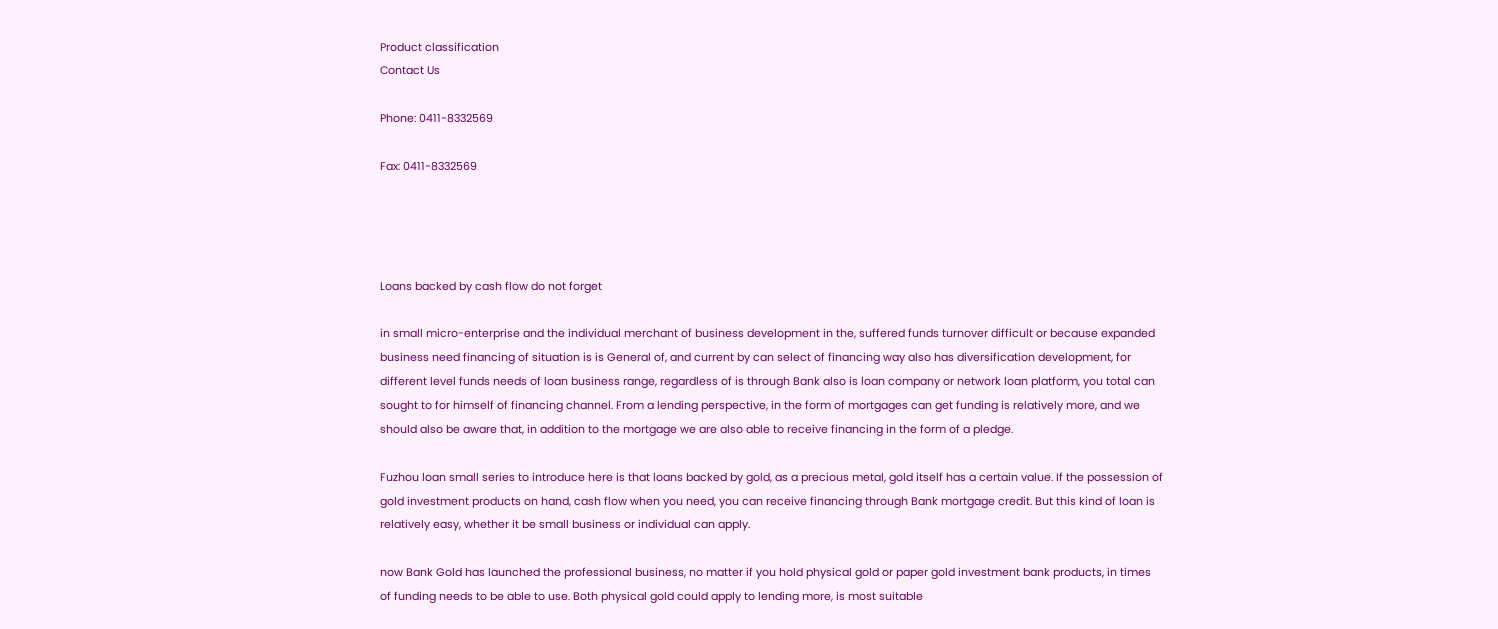Product classification
Contact Us

Phone: 0411-8332569

Fax: 0411-8332569




Loans backed by cash flow do not forget

in small micro-enterprise and the individual merchant of business development in the, suffered funds turnover difficult or because expanded business need financing of situation is is General of, and current by can select of financing way also has diversification development, for different level funds needs of loan business range, regardless of is through Bank also is loan company or network loan platform, you total can sought to for himself of financing channel. From a lending perspective, in the form of mortgages can get funding is relatively more, and we should also be aware that, in addition to the mortgage we are also able to receive financing in the form of a pledge.

Fuzhou loan small series to introduce here is that loans backed by gold, as a precious metal, gold itself has a certain value. If the possession of gold investment products on hand, cash flow when you need, you can receive financing through Bank mortgage credit. But this kind of loan is relatively easy, whether it be small business or individual can apply.

now Bank Gold has launched the professional business, no matter if you hold physical gold or paper gold investment bank products, in times of funding needs to be able to use. Both physical gold could apply to lending more, is most suitable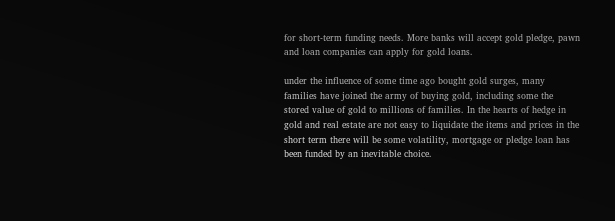for short-term funding needs. More banks will accept gold pledge, pawn and loan companies can apply for gold loans.

under the influence of some time ago bought gold surges, many families have joined the army of buying gold, including some the stored value of gold to millions of families. In the hearts of hedge in gold and real estate are not easy to liquidate the items and prices in the short term there will be some volatility, mortgage or pledge loan has been funded by an inevitable choice.